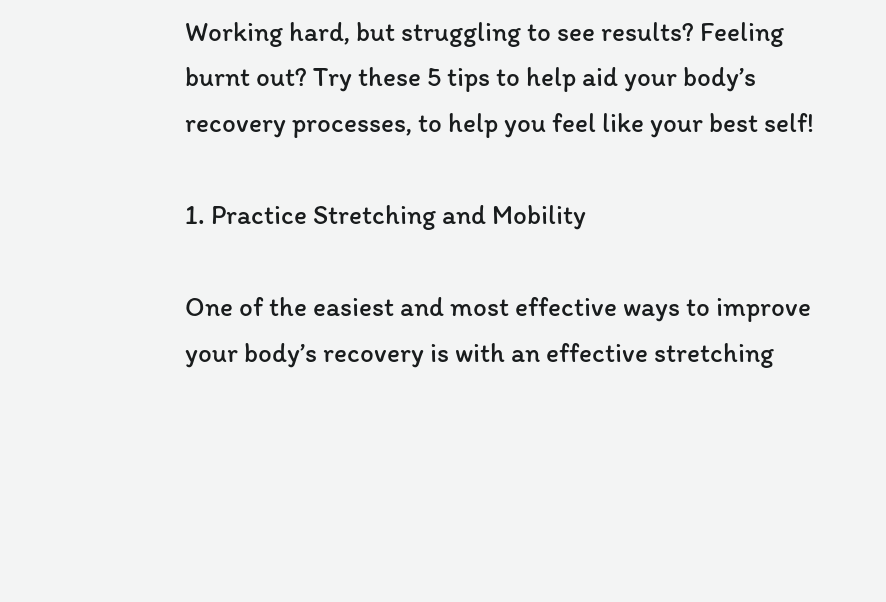Working hard, but struggling to see results? Feeling burnt out? Try these 5 tips to help aid your body’s recovery processes, to help you feel like your best self!

1. Practice Stretching and Mobility

One of the easiest and most effective ways to improve your body’s recovery is with an effective stretching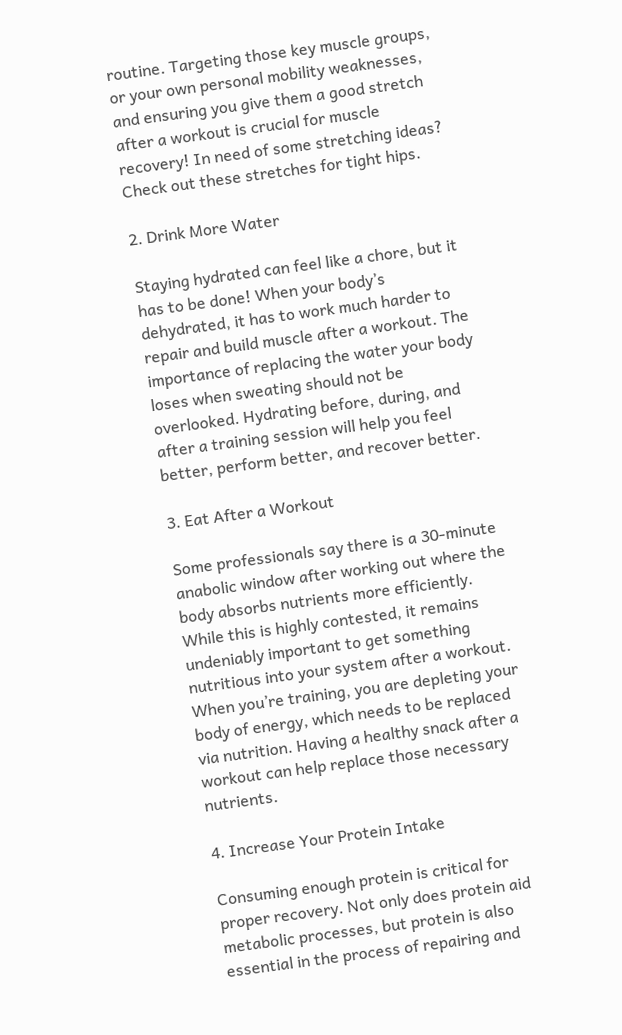routine. Targeting those key muscle groups, or your own personal mobility weaknesses, and ensuring you give them a good stretch after a workout is crucial for muscle recovery! In need of some stretching ideas? Check out these stretches for tight hips.

2. Drink More Water

Staying hydrated can feel like a chore, but it has to be done! When your body’s dehydrated, it has to work much harder to repair and build muscle after a workout. The importance of replacing the water your body loses when sweating should not be overlooked. Hydrating before, during, and after a training session will help you feel better, perform better, and recover better.

3. Eat After a Workout

Some professionals say there is a 30-minute anabolic window after working out where the body absorbs nutrients more efficiently. While this is highly contested, it remains undeniably important to get something nutritious into your system after a workout. When you’re training, you are depleting your body of energy, which needs to be replaced via nutrition. Having a healthy snack after a workout can help replace those necessary nutrients.

4. Increase Your Protein Intake

Consuming enough protein is critical for proper recovery. Not only does protein aid metabolic processes, but protein is also essential in the process of repairing and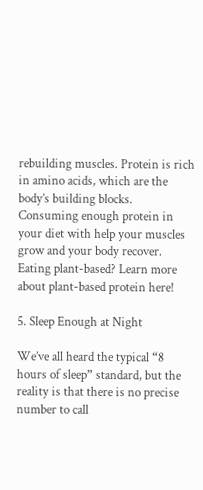rebuilding muscles. Protein is rich in amino acids, which are the body’s building blocks. Consuming enough protein in your diet with help your muscles grow and your body recover. Eating plant-based? Learn more about plant-based protein here!

5. Sleep Enough at Night

We’ve all heard the typical “8 hours of sleep” standard, but the reality is that there is no precise number to call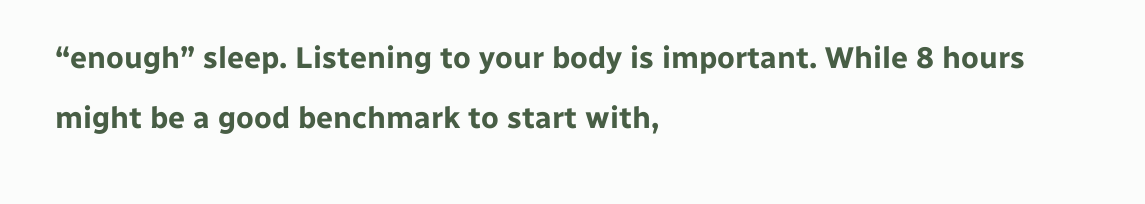“enough” sleep. Listening to your body is important. While 8 hours might be a good benchmark to start with,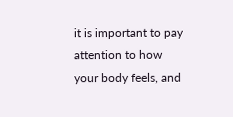it is important to pay attention to how your body feels, and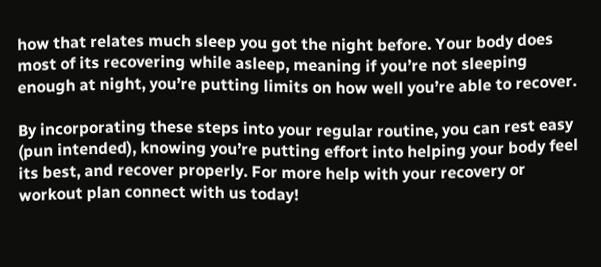how that relates much sleep you got the night before. Your body does most of its recovering while asleep, meaning if you’re not sleeping enough at night, you’re putting limits on how well you’re able to recover.

By incorporating these steps into your regular routine, you can rest easy (pun intended), knowing you’re putting effort into helping your body feel its best, and recover properly. For more help with your recovery or workout plan connect with us today!